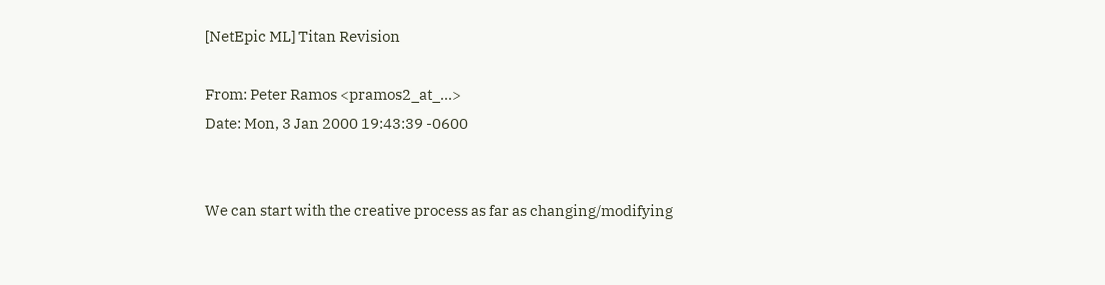[NetEpic ML] Titan Revision

From: Peter Ramos <pramos2_at_...>
Date: Mon, 3 Jan 2000 19:43:39 -0600


We can start with the creative process as far as changing/modifying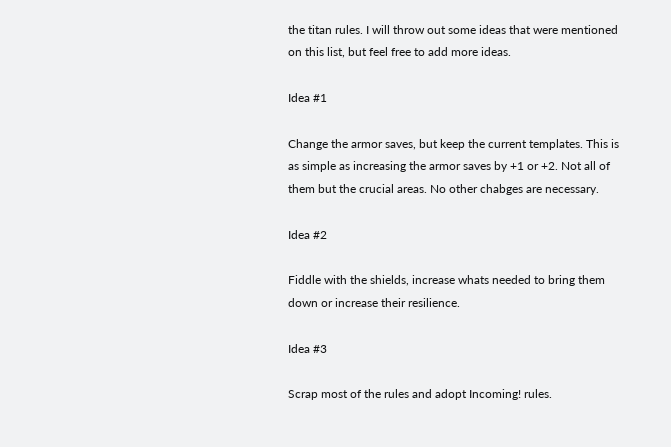the titan rules. I will throw out some ideas that were mentioned on this list, but feel free to add more ideas.

Idea #1

Change the armor saves, but keep the current templates. This is as simple as increasing the armor saves by +1 or +2. Not all of them but the crucial areas. No other chabges are necessary.

Idea #2

Fiddle with the shields, increase whats needed to bring them down or increase their resilience.

Idea #3

Scrap most of the rules and adopt Incoming! rules.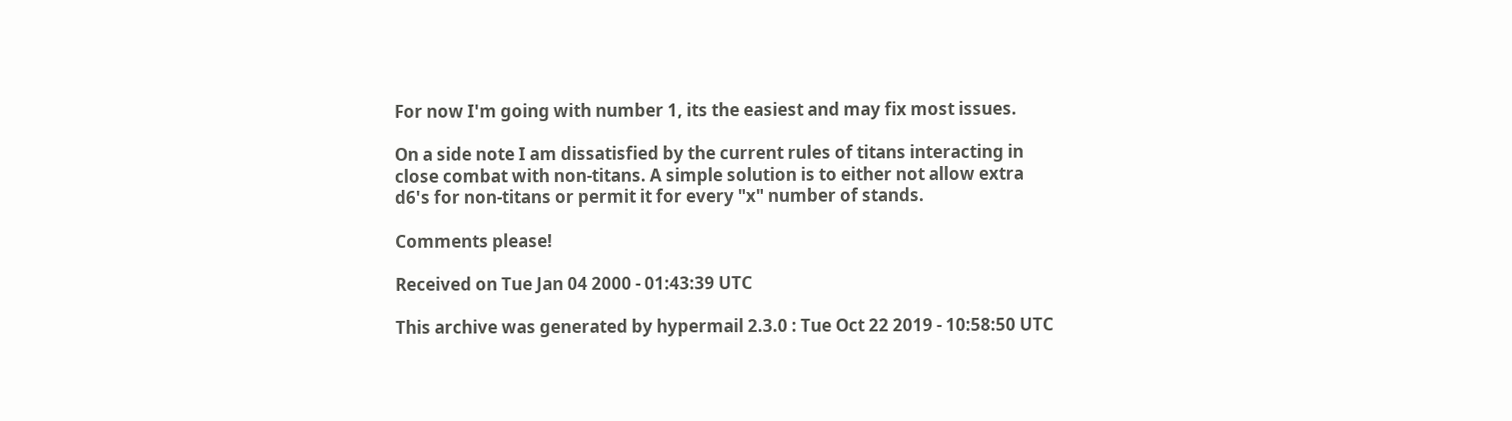For now I'm going with number 1, its the easiest and may fix most issues.

On a side note I am dissatisfied by the current rules of titans interacting in close combat with non-titans. A simple solution is to either not allow extra d6's for non-titans or permit it for every "x" number of stands.

Comments please!

Received on Tue Jan 04 2000 - 01:43:39 UTC

This archive was generated by hypermail 2.3.0 : Tue Oct 22 2019 - 10:58:50 UTC